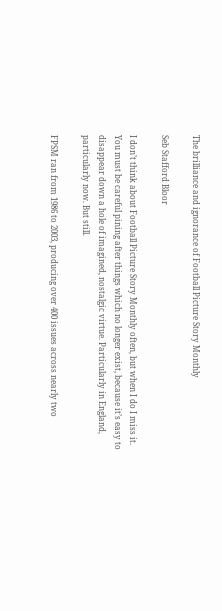The brilliance and ignorance of Football Picture Story Monthly

Seb Stafford Bloor

I don’t think about Football Picture Story Monthly often, but when I do I miss it. You must be careful pining after things which no longer exist, because it’s easy to disappear down a hole of imagined, nostalgic virtue. Particularly in England, particularly now. But still.

FPSM ran from 1986 to 2003, producing over 400 issues across nearly two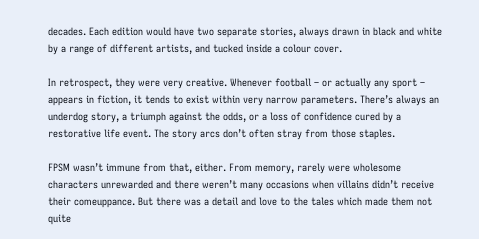decades. Each edition would have two separate stories, always drawn in black and white by a range of different artists, and tucked inside a colour cover.

In retrospect, they were very creative. Whenever football – or actually any sport – appears in fiction, it tends to exist within very narrow parameters. There’s always an underdog story, a triumph against the odds, or a loss of confidence cured by a restorative life event. The story arcs don’t often stray from those staples.

FPSM wasn’t immune from that, either. From memory, rarely were wholesome characters unrewarded and there weren’t many occasions when villains didn’t receive their comeuppance. But there was a detail and love to the tales which made them not quite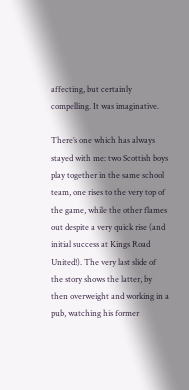affecting, but certainly compelling. It was imaginative.

There’s one which has always stayed with me: two Scottish boys play together in the same school team, one rises to the very top of the game, while the other flames out despite a very quick rise (and initial success at Kings Road United!). The very last slide of the story shows the latter, by then overweight and working in a pub, watching his former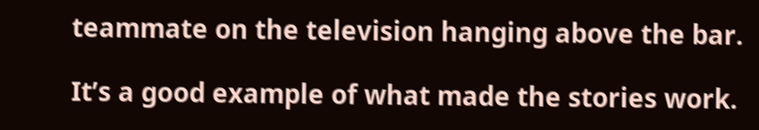teammate on the television hanging above the bar.

It’s a good example of what made the stories work.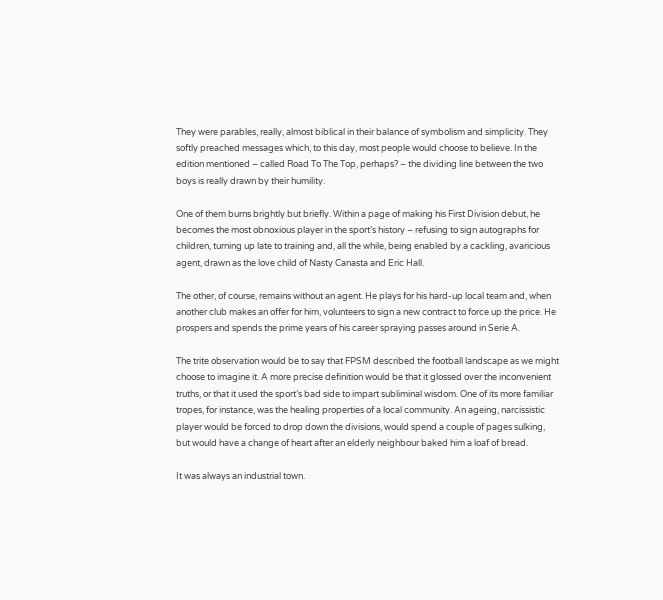They were parables, really, almost biblical in their balance of symbolism and simplicity. They softly preached messages which, to this day, most people would choose to believe. In the edition mentioned – called Road To The Top, perhaps? – the dividing line between the two boys is really drawn by their humility.

One of them burns brightly but briefly. Within a page of making his First Division debut, he becomes the most obnoxious player in the sport’s history – refusing to sign autographs for children, turning up late to training and, all the while, being enabled by a cackling, avaricious agent, drawn as the love child of Nasty Canasta and Eric Hall.

The other, of course, remains without an agent. He plays for his hard-up local team and, when another club makes an offer for him, volunteers to sign a new contract to force up the price. He prospers and spends the prime years of his career spraying passes around in Serie A.

The trite observation would be to say that FPSM described the football landscape as we might choose to imagine it. A more precise definition would be that it glossed over the inconvenient truths, or that it used the sport’s bad side to impart subliminal wisdom. One of its more familiar tropes, for instance, was the healing properties of a local community. An ageing, narcissistic player would be forced to drop down the divisions, would spend a couple of pages sulking, but would have a change of heart after an elderly neighbour baked him a loaf of bread.

It was always an industrial town.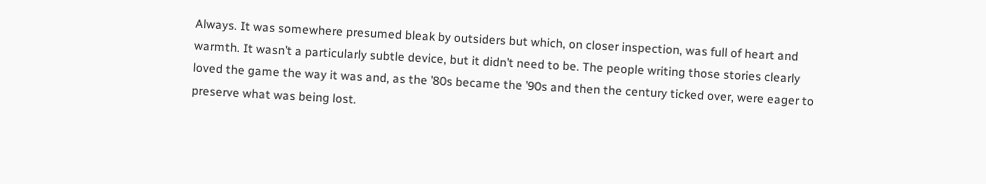Always. It was somewhere presumed bleak by outsiders but which, on closer inspection, was full of heart and warmth. It wasn’t a particularly subtle device, but it didn’t need to be. The people writing those stories clearly loved the game the way it was and, as the ’80s became the ’90s and then the century ticked over, were eager to preserve what was being lost.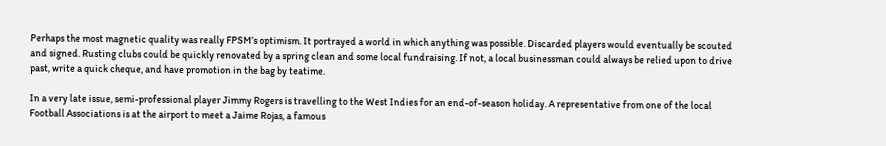Perhaps the most magnetic quality was really FPSM’s optimism. It portrayed a world in which anything was possible. Discarded players would eventually be scouted and signed. Rusting clubs could be quickly renovated by a spring clean and some local fundraising. If not, a local businessman could always be relied upon to drive past, write a quick cheque, and have promotion in the bag by teatime.

In a very late issue, semi-professional player Jimmy Rogers is travelling to the West Indies for an end-of-season holiday. A representative from one of the local Football Associations is at the airport to meet a Jaime Rojas, a famous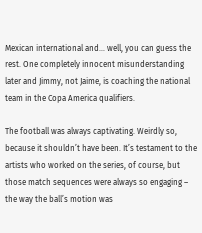Mexican international and… well, you can guess the rest. One completely innocent misunderstanding later and Jimmy, not Jaime, is coaching the national team in the Copa America qualifiers.

The football was always captivating. Weirdly so, because it shouldn’t have been. It’s testament to the artists who worked on the series, of course, but those match sequences were always so engaging – the way the ball’s motion was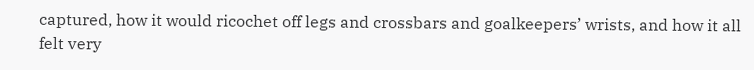captured, how it would ricochet off legs and crossbars and goalkeepers’ wrists, and how it all felt very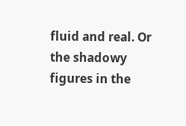fluid and real. Or the shadowy figures in the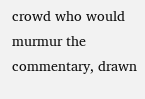crowd who would murmur the commentary, drawn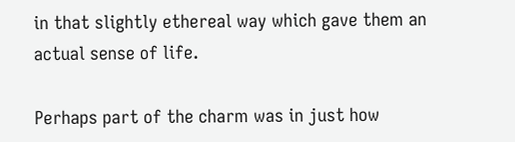in that slightly ethereal way which gave them an actual sense of life.

Perhaps part of the charm was in just how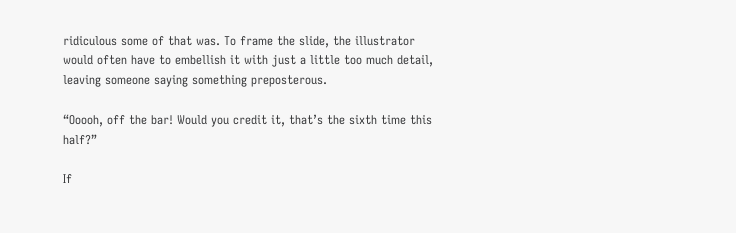ridiculous some of that was. To frame the slide, the illustrator would often have to embellish it with just a little too much detail, leaving someone saying something preposterous.

“Ooooh, off the bar! Would you credit it, that’s the sixth time this half?”

If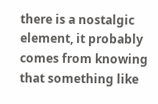there is a nostalgic element, it probably comes from knowing that something like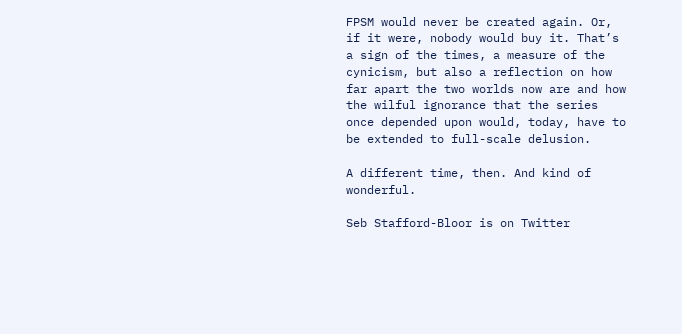FPSM would never be created again. Or, if it were, nobody would buy it. That’s a sign of the times, a measure of the cynicism, but also a reflection on how far apart the two worlds now are and how the wilful ignorance that the series once depended upon would, today, have to be extended to full-scale delusion.

A different time, then. And kind of wonderful.

Seb Stafford-Bloor is on Twitter